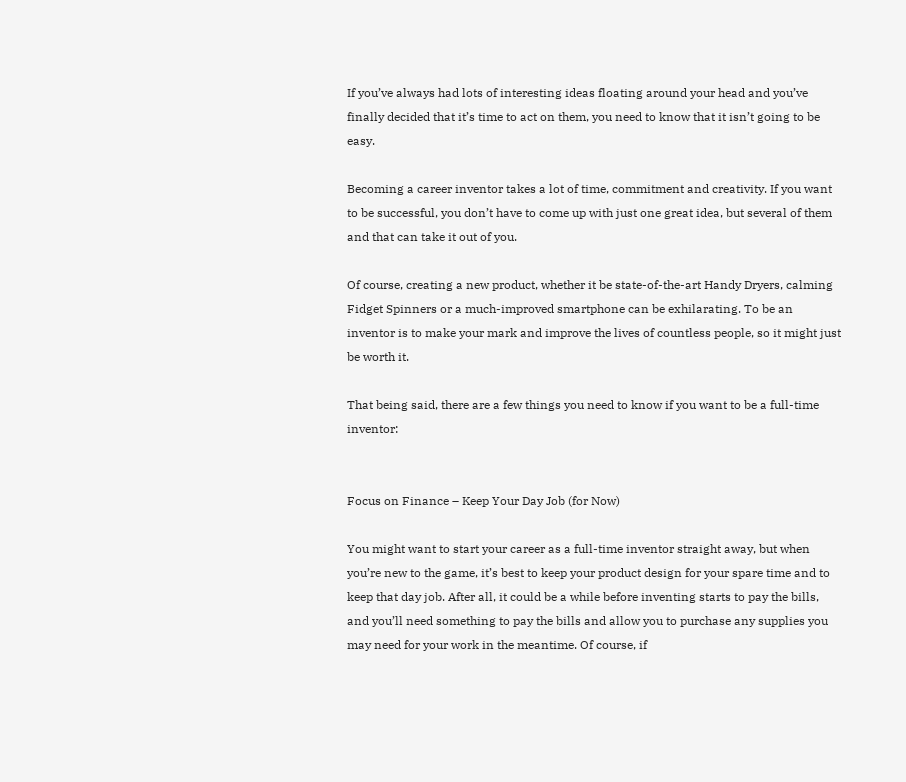If you’ve always had lots of interesting ideas floating around your head and you’ve finally decided that it’s time to act on them, you need to know that it isn’t going to be easy.

Becoming a career inventor takes a lot of time, commitment and creativity. If you want to be successful, you don’t have to come up with just one great idea, but several of them and that can take it out of you.

Of course, creating a new product, whether it be state-of-the-art Handy Dryers, calming Fidget Spinners or a much-improved smartphone can be exhilarating. To be an inventor is to make your mark and improve the lives of countless people, so it might just be worth it.

That being said, there are a few things you need to know if you want to be a full-time inventor:


Focus on Finance – Keep Your Day Job (for Now)

You might want to start your career as a full-time inventor straight away, but when you’re new to the game, it’s best to keep your product design for your spare time and to keep that day job. After all, it could be a while before inventing starts to pay the bills, and you’ll need something to pay the bills and allow you to purchase any supplies you may need for your work in the meantime. Of course, if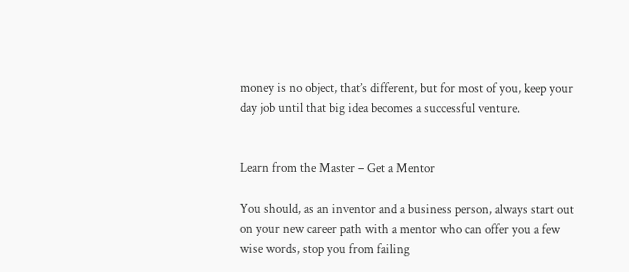money is no object, that’s different, but for most of you, keep your day job until that big idea becomes a successful venture.


Learn from the Master – Get a Mentor

You should, as an inventor and a business person, always start out on your new career path with a mentor who can offer you a few wise words, stop you from failing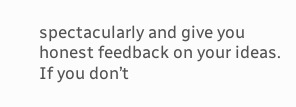spectacularly and give you honest feedback on your ideas. If you don’t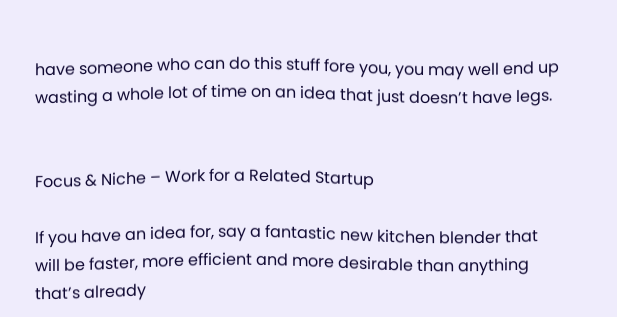have someone who can do this stuff fore you, you may well end up wasting a whole lot of time on an idea that just doesn’t have legs.


Focus & Niche – Work for a Related Startup

If you have an idea for, say a fantastic new kitchen blender that will be faster, more efficient and more desirable than anything that’s already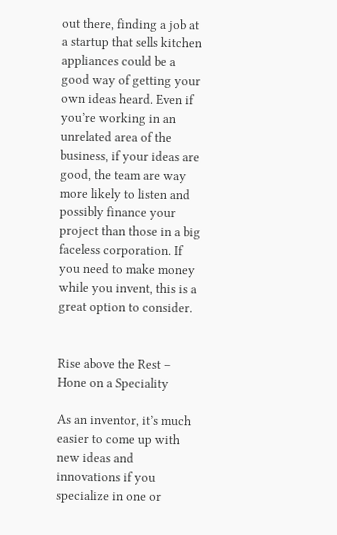out there, finding a job at a startup that sells kitchen appliances could be a good way of getting your own ideas heard. Even if you’re working in an unrelated area of the business, if your ideas are good, the team are way more likely to listen and possibly finance your project than those in a big faceless corporation. If you need to make money while you invent, this is a great option to consider.


Rise above the Rest – Hone on a Speciality

As an inventor, it’s much easier to come up with new ideas and innovations if you specialize in one or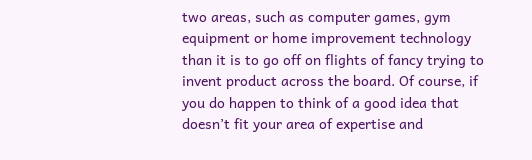two areas, such as computer games, gym equipment or home improvement technology than it is to go off on flights of fancy trying to invent product across the board. Of course, if you do happen to think of a good idea that doesn’t fit your area of expertise and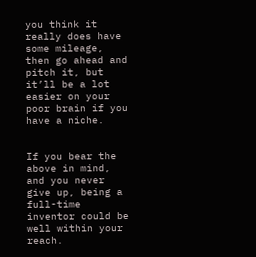you think it really does have some mileage, then go ahead and pitch it, but it’ll be a lot easier on your poor brain if you have a niche.


If you bear the above in mind, and you never give up, being a full-time inventor could be well within your reach.